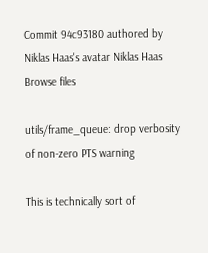Commit 94c93180 authored by Niklas Haas's avatar Niklas Haas
Browse files

utils/frame_queue: drop verbosity of non-zero PTS warning

This is technically sort of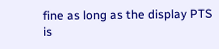fine as long as the display PTS is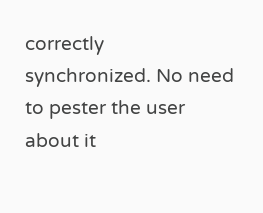correctly
synchronized. No need to pester the user about it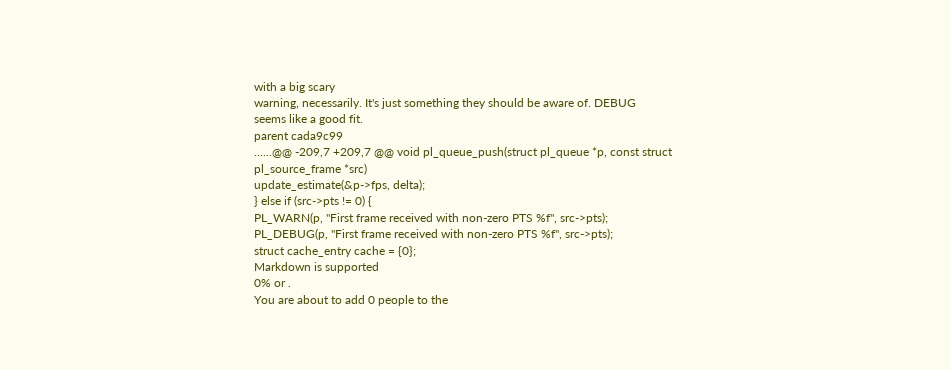with a big scary
warning, necessarily. It's just something they should be aware of. DEBUG
seems like a good fit.
parent cada9c99
......@@ -209,7 +209,7 @@ void pl_queue_push(struct pl_queue *p, const struct pl_source_frame *src)
update_estimate(&p->fps, delta);
} else if (src->pts != 0) {
PL_WARN(p, "First frame received with non-zero PTS %f", src->pts);
PL_DEBUG(p, "First frame received with non-zero PTS %f", src->pts);
struct cache_entry cache = {0};
Markdown is supported
0% or .
You are about to add 0 people to the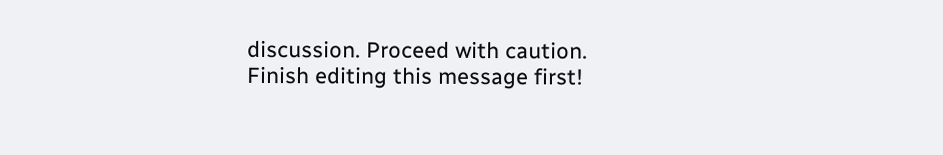discussion. Proceed with caution.
Finish editing this message first!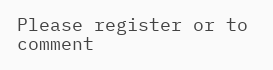Please register or to comment